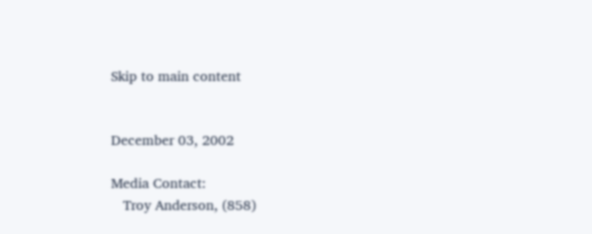Skip to main content


December 03, 2002

Media Contact:
   Troy Anderson, (858)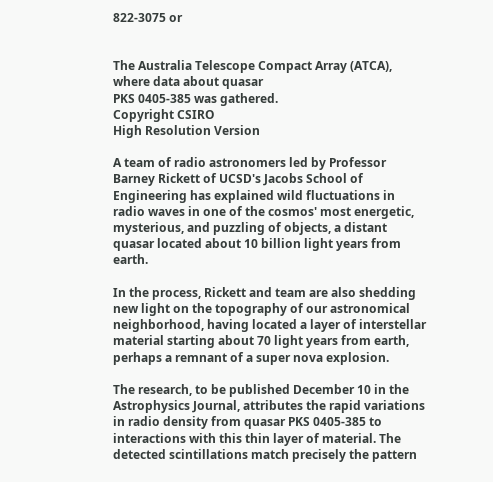822-3075 or


The Australia Telescope Compact Array (ATCA), where data about quasar
PKS 0405-385 was gathered.
Copyright CSIRO
High Resolution Version

A team of radio astronomers led by Professor Barney Rickett of UCSD's Jacobs School of Engineering has explained wild fluctuations in radio waves in one of the cosmos' most energetic, mysterious, and puzzling of objects, a distant quasar located about 10 billion light years from earth.

In the process, Rickett and team are also shedding new light on the topography of our astronomical neighborhood, having located a layer of interstellar material starting about 70 light years from earth, perhaps a remnant of a super nova explosion.

The research, to be published December 10 in the Astrophysics Journal, attributes the rapid variations in radio density from quasar PKS 0405-385 to interactions with this thin layer of material. The detected scintillations match precisely the pattern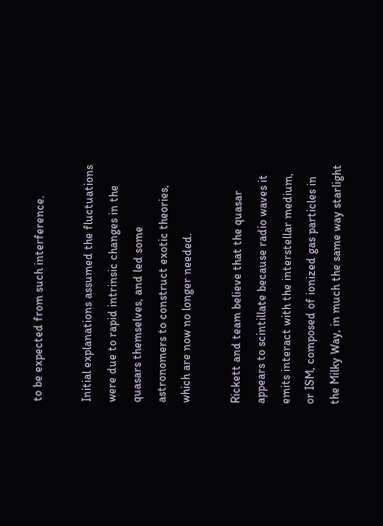to be expected from such interference.

Initial explanations assumed the fluctuations were due to rapid intrinsic changes in the quasars themselves, and led some astronomers to construct exotic theories, which are now no longer needed.

Rickett and team believe that the quasar appears to scintillate because radio waves it emits interact with the interstellar medium, or ISM, composed of ionized gas particles in the Milky Way, in much the same way starlight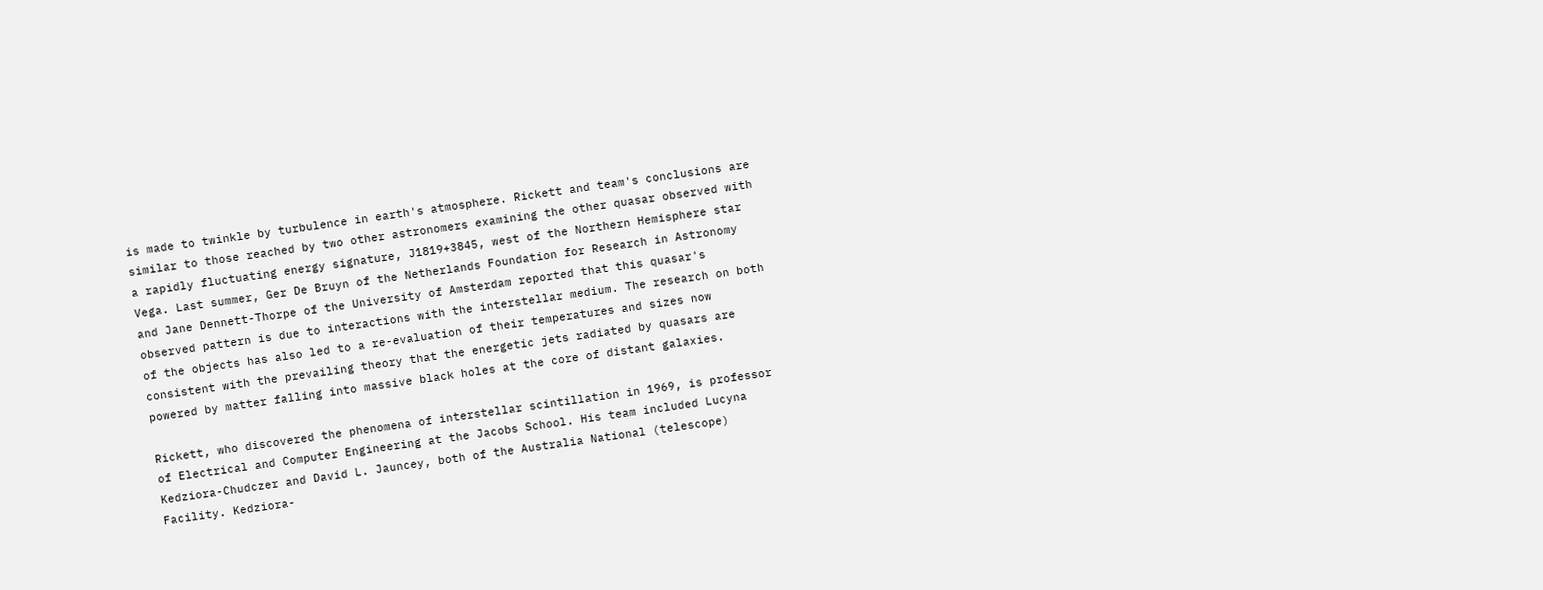is made to twinkle by turbulence in earth's atmosphere. Rickett and team's conclusions are similar to those reached by two other astronomers examining the other quasar observed with a rapidly fluctuating energy signature, J1819+3845, west of the Northern Hemisphere star Vega. Last summer, Ger De Bruyn of the Netherlands Foundation for Research in Astronomy and Jane Dennett-Thorpe of the University of Amsterdam reported that this quasar's observed pattern is due to interactions with the interstellar medium. The research on both of the objects has also led to a re-evaluation of their temperatures and sizes now consistent with the prevailing theory that the energetic jets radiated by quasars are powered by matter falling into massive black holes at the core of distant galaxies.

Rickett, who discovered the phenomena of interstellar scintillation in 1969, is professor of Electrical and Computer Engineering at the Jacobs School. His team included Lucyna Kedziora-Chudczer and David L. Jauncey, both of the Australia National (telescope) Facility. Kedziora-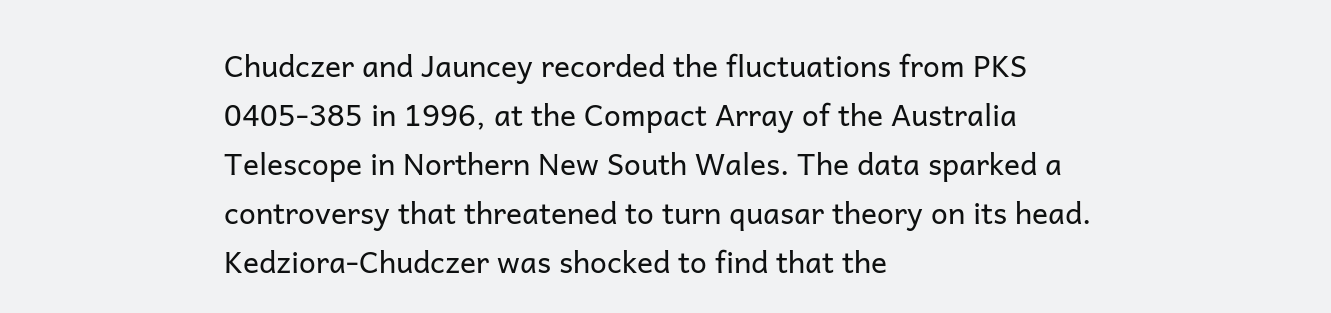Chudczer and Jauncey recorded the fluctuations from PKS 0405-385 in 1996, at the Compact Array of the Australia Telescope in Northern New South Wales. The data sparked a controversy that threatened to turn quasar theory on its head. Kedziora-Chudczer was shocked to find that the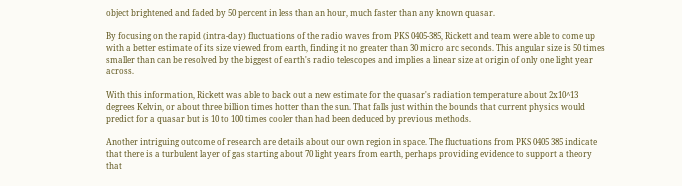object brightened and faded by 50 percent in less than an hour, much faster than any known quasar.

By focusing on the rapid (intra-day) fluctuations of the radio waves from PKS 0405-385, Rickett and team were able to come up with a better estimate of its size viewed from earth, finding it no greater than 30 micro arc seconds. This angular size is 50 times smaller than can be resolved by the biggest of earth's radio telescopes and implies a linear size at origin of only one light year across.

With this information, Rickett was able to back out a new estimate for the quasar's radiation temperature about 2x10^13 degrees Kelvin, or about three billion times hotter than the sun. That falls just within the bounds that current physics would predict for a quasar but is 10 to 100 times cooler than had been deduced by previous methods.

Another intriguing outcome of research are details about our own region in space. The fluctuations from PKS 0405 385 indicate that there is a turbulent layer of gas starting about 70 light years from earth, perhaps providing evidence to support a theory that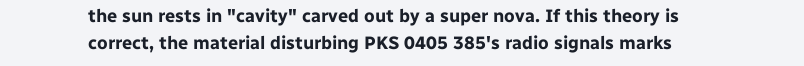the sun rests in "cavity" carved out by a super nova. If this theory is correct, the material disturbing PKS 0405 385's radio signals marks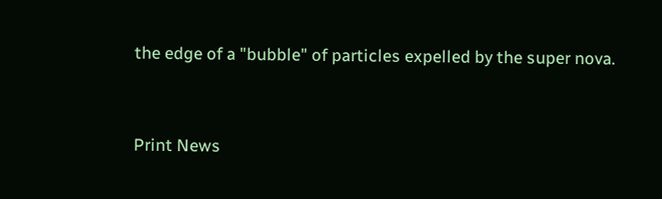the edge of a "bubble" of particles expelled by the super nova.


Print News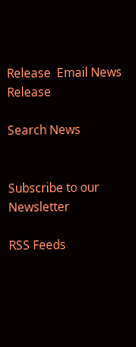Release  Email News Release

Search News


Subscribe to our Newsletter

RSS Feeds